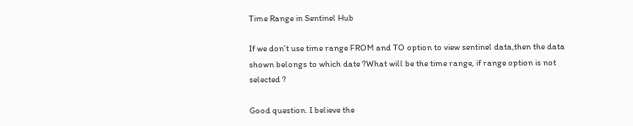Time Range in Sentinel Hub

If we don’t use time range FROM and TO option to view sentinel data,then the data shown belongs to which date ?What will be the time range, if range option is not selected ?

Good question. I believe the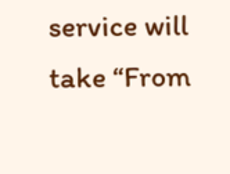service will take “From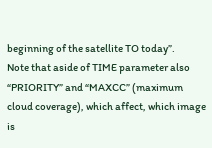beginning of the satellite TO today”.
Note that aside of TIME parameter also “PRIORITY” and “MAXCC” (maximum cloud coverage), which affect, which image is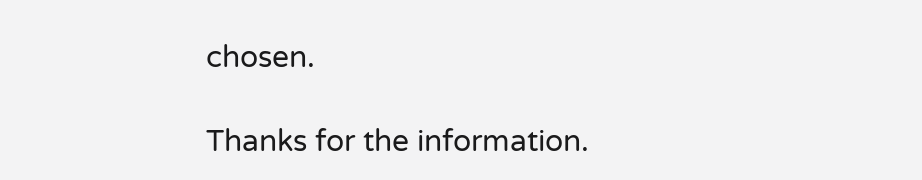chosen.

Thanks for the information.